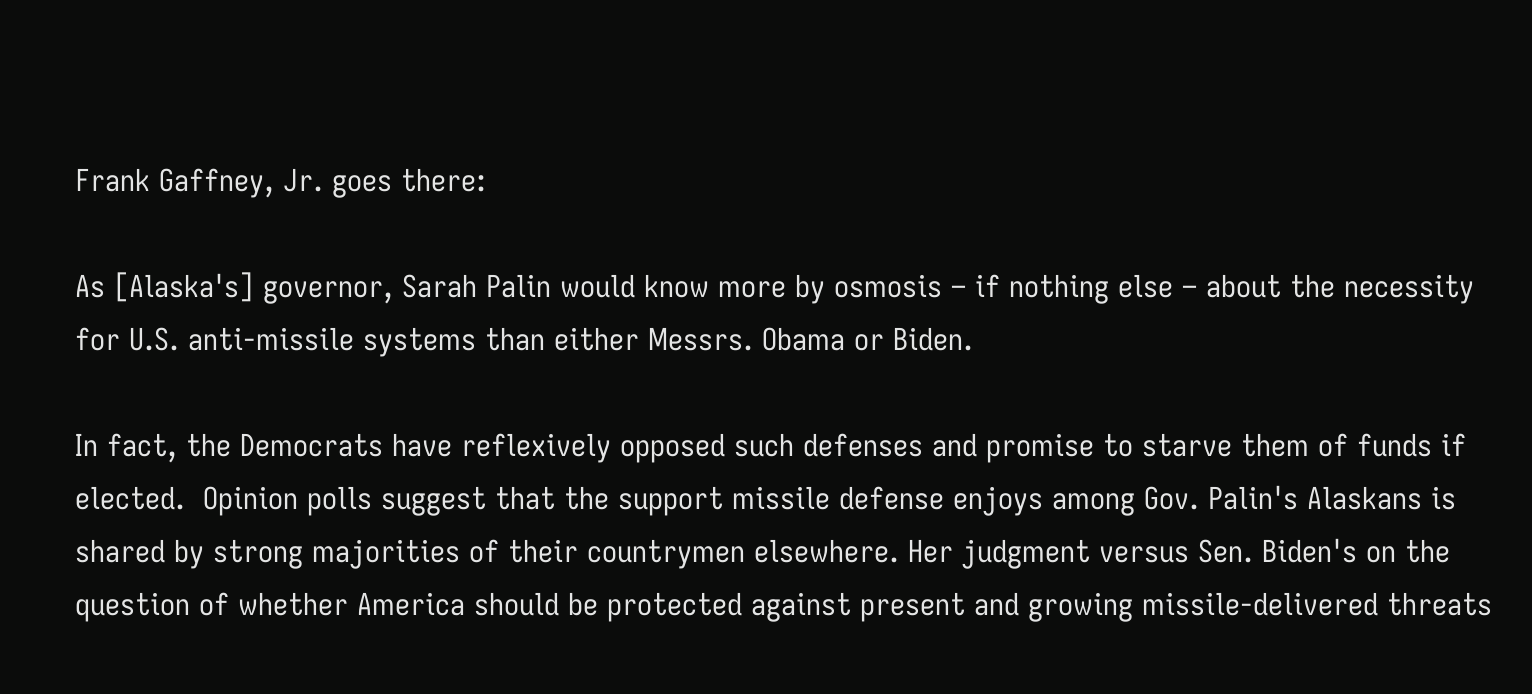Frank Gaffney, Jr. goes there:

As [Alaska's] governor, Sarah Palin would know more by osmosis – if nothing else – about the necessity for U.S. anti-missile systems than either Messrs. Obama or Biden.

In fact, the Democrats have reflexively opposed such defenses and promise to starve them of funds if elected.  Opinion polls suggest that the support missile defense enjoys among Gov. Palin's Alaskans is shared by strong majorities of their countrymen elsewhere. Her judgment versus Sen. Biden's on the question of whether America should be protected against present and growing missile-delivered threats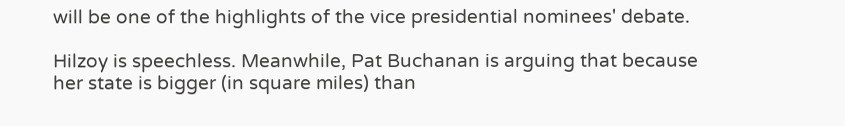will be one of the highlights of the vice presidential nominees' debate.

Hilzoy is speechless. Meanwhile, Pat Buchanan is arguing that because her state is bigger (in square miles) than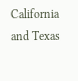California and Texas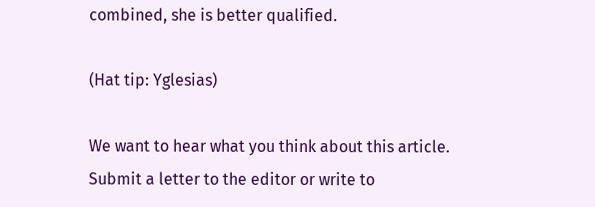combined, she is better qualified.

(Hat tip: Yglesias)

We want to hear what you think about this article. Submit a letter to the editor or write to